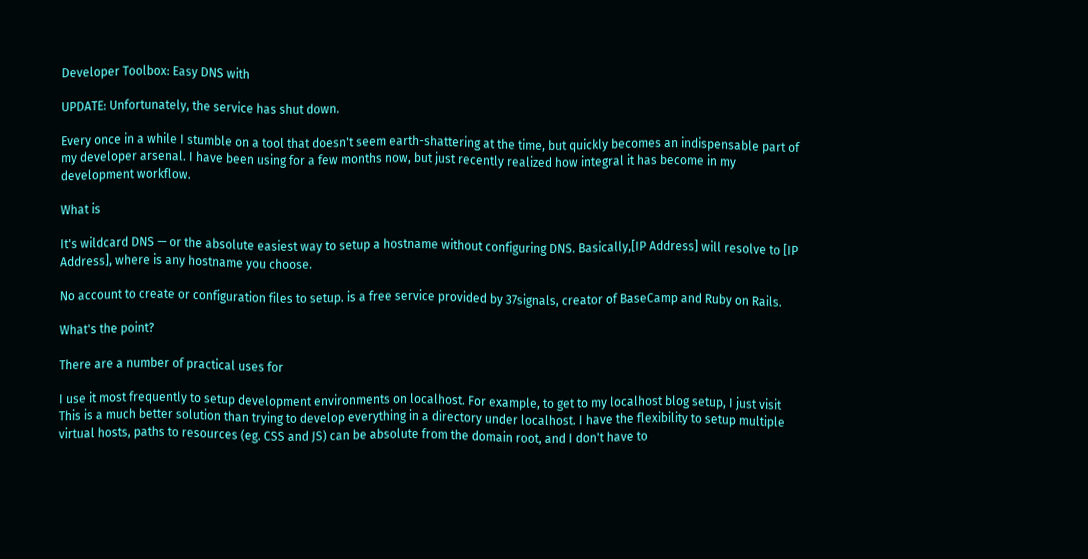Developer Toolbox: Easy DNS with

UPDATE: Unfortunately, the service has shut down.

Every once in a while I stumble on a tool that doesn't seem earth-shattering at the time, but quickly becomes an indispensable part of my developer arsenal. I have been using for a few months now, but just recently realized how integral it has become in my development workflow.

What is

It's wildcard DNS — or the absolute easiest way to setup a hostname without configuring DNS. Basically,[IP Address] will resolve to [IP Address], where is any hostname you choose.

No account to create or configuration files to setup. is a free service provided by 37signals, creator of BaseCamp and Ruby on Rails.

What's the point?

There are a number of practical uses for

I use it most frequently to setup development environments on localhost. For example, to get to my localhost blog setup, I just visit This is a much better solution than trying to develop everything in a directory under localhost. I have the flexibility to setup multiple virtual hosts, paths to resources (eg. CSS and JS) can be absolute from the domain root, and I don't have to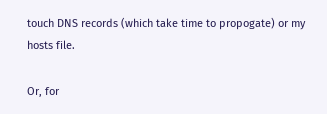touch DNS records (which take time to propogate) or my hosts file.

Or, for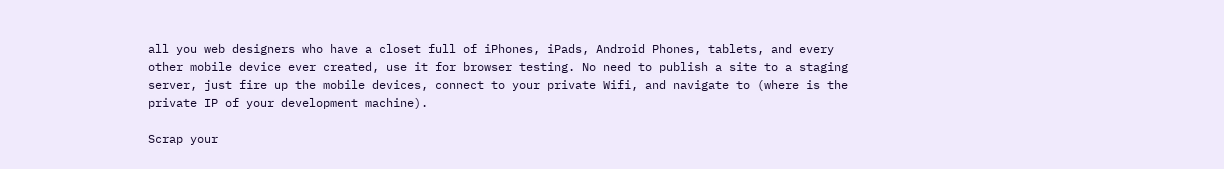all you web designers who have a closet full of iPhones, iPads, Android Phones, tablets, and every other mobile device ever created, use it for browser testing. No need to publish a site to a staging server, just fire up the mobile devices, connect to your private Wifi, and navigate to (where is the private IP of your development machine).

Scrap your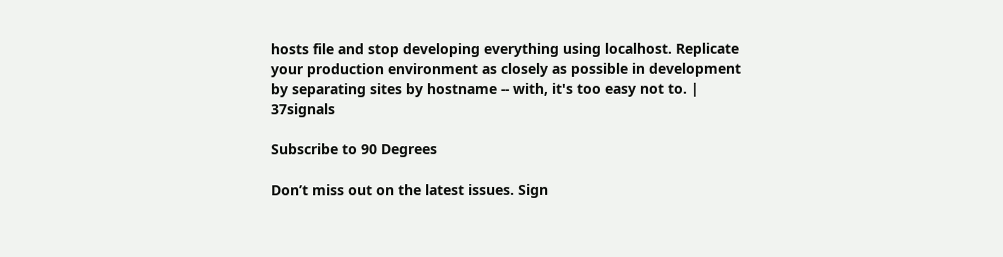hosts file and stop developing everything using localhost. Replicate your production environment as closely as possible in development by separating sites by hostname -- with, it's too easy not to. | 37signals

Subscribe to 90 Degrees

Don’t miss out on the latest issues. Sign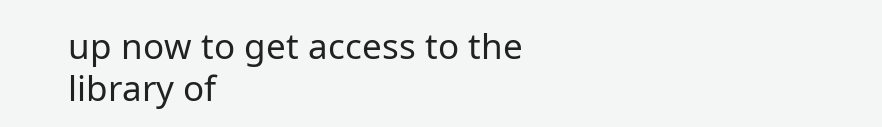up now to get access to the library of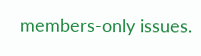members-only issues.